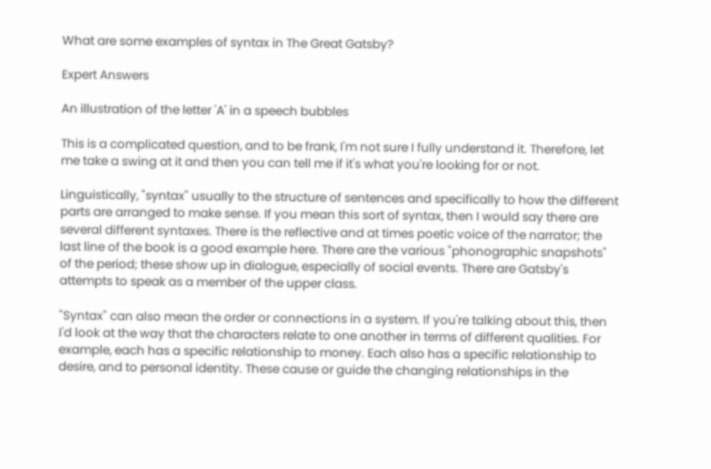What are some examples of syntax in The Great Gatsby?

Expert Answers

An illustration of the letter 'A' in a speech bubbles

This is a complicated question, and to be frank, I'm not sure I fully understand it. Therefore, let me take a swing at it and then you can tell me if it's what you're looking for or not.

Linguistically, "syntax" usually to the structure of sentences and specifically to how the different parts are arranged to make sense. If you mean this sort of syntax, then I would say there are several different syntaxes. There is the reflective and at times poetic voice of the narrator; the last line of the book is a good example here. There are the various "phonographic snapshots" of the period; these show up in dialogue, especially of social events. There are Gatsby's attempts to speak as a member of the upper class.

"Syntax" can also mean the order or connections in a system. If you're talking about this, then I'd look at the way that the characters relate to one another in terms of different qualities. For example, each has a specific relationship to money. Each also has a specific relationship to desire, and to personal identity. These cause or guide the changing relationships in the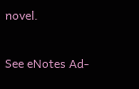novel.

See eNotes Ad-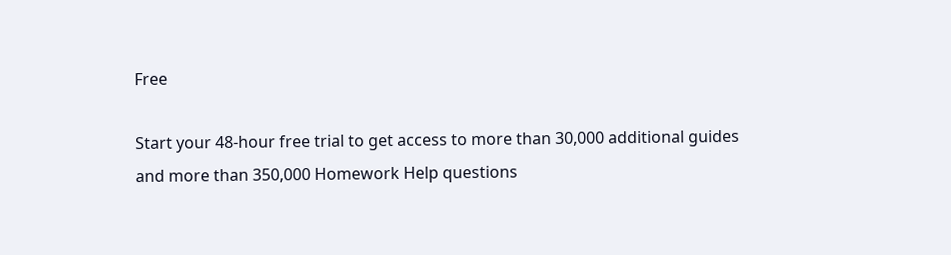Free

Start your 48-hour free trial to get access to more than 30,000 additional guides and more than 350,000 Homework Help questions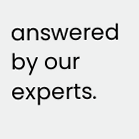answered by our experts.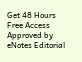Get 48 Hours Free Access
Approved by eNotes Editorial